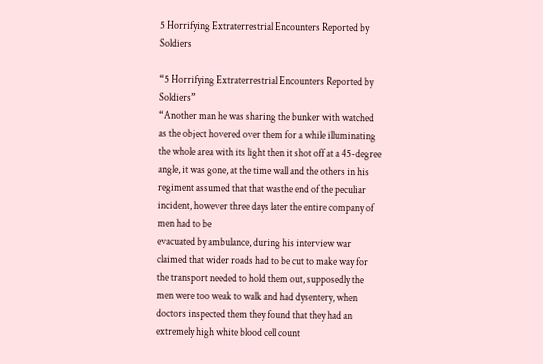5 Horrifying Extraterrestrial Encounters Reported by Soldiers

“5 Horrifying Extraterrestrial Encounters Reported by Soldiers”
“Another man he was sharing the bunker with watched as the object hovered over them for a while illuminating the whole area with its light then it shot off at a 45-degree angle, it was gone, at the time wall and the others in his regiment assumed that that wasthe end of the peculiar incident, however three days later the entire company of men had to be
evacuated by ambulance, during his interview war claimed that wider roads had to be cut to make way for the transport needed to hold them out, supposedly the men were too weak to walk and had dysentery, when doctors inspected them they found that they had an extremely high white blood cell count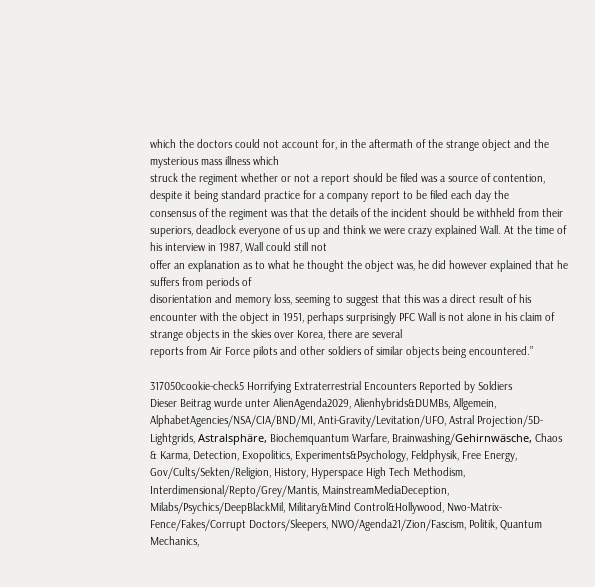which the doctors could not account for, in the aftermath of the strange object and the mysterious mass illness which
struck the regiment whether or not a report should be filed was a source of contention, despite it being standard practice for a company report to be filed each day the
consensus of the regiment was that the details of the incident should be withheld from their superiors, deadlock everyone of us up and think we were crazy explained Wall. At the time of his interview in 1987, Wall could still not
offer an explanation as to what he thought the object was, he did however explained that he suffers from periods of
disorientation and memory loss, seeming to suggest that this was a direct result of his encounter with the object in 1951, perhaps surprisingly PFC Wall is not alone in his claim of strange objects in the skies over Korea, there are several
reports from Air Force pilots and other soldiers of similar objects being encountered.”

317050cookie-check5 Horrifying Extraterrestrial Encounters Reported by Soldiers
Dieser Beitrag wurde unter AlienAgenda2029, Alienhybrids&DUMBs, Allgemein, AlphabetAgencies/NSA/CIA/BND/MI, Anti-Gravity/Levitation/UFO, Astral Projection/5D-Lightgrids, Astralsphäre, Biochemquantum Warfare, Brainwashing/Gehirnwäsche, Chaos & Karma, Detection, Exopolitics, Experiments&Psychology, Feldphysik, Free Energy, Gov/Cults/Sekten/Religion, History, Hyperspace High Tech Methodism, Interdimensional/Repto/Grey/Mantis, MainstreamMediaDeception, Milabs/Psychics/DeepBlackMil, Military&Mind Control&Hollywood, Nwo-Matrix-Fence/Fakes/Corrupt Doctors/Sleepers, NWO/Agenda21/Zion/Fascism, Politik, Quantum Mechanics,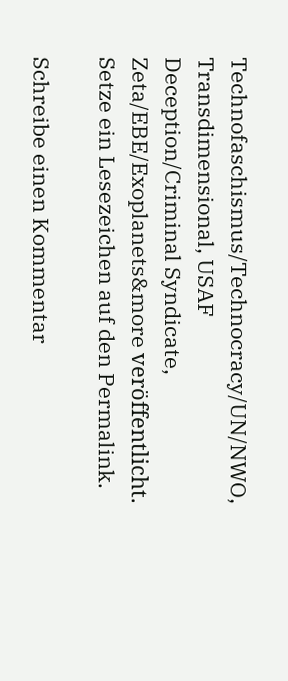Technofaschismus/Technocracy/UN/NWO, Transdimensional, USAF Deception/Criminal Syndicate, Zeta/EBE/Exoplanets&more veröffentlicht. Setze ein Lesezeichen auf den Permalink.

Schreibe einen Kommentar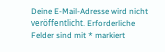Deine E-Mail-Adresse wird nicht veröffentlicht. Erforderliche Felder sind mit * markiert